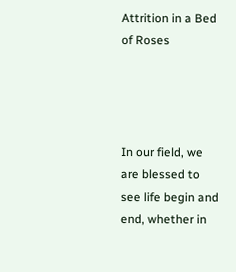Attrition in a Bed of Roses




In our field, we are blessed to see life begin and end, whether in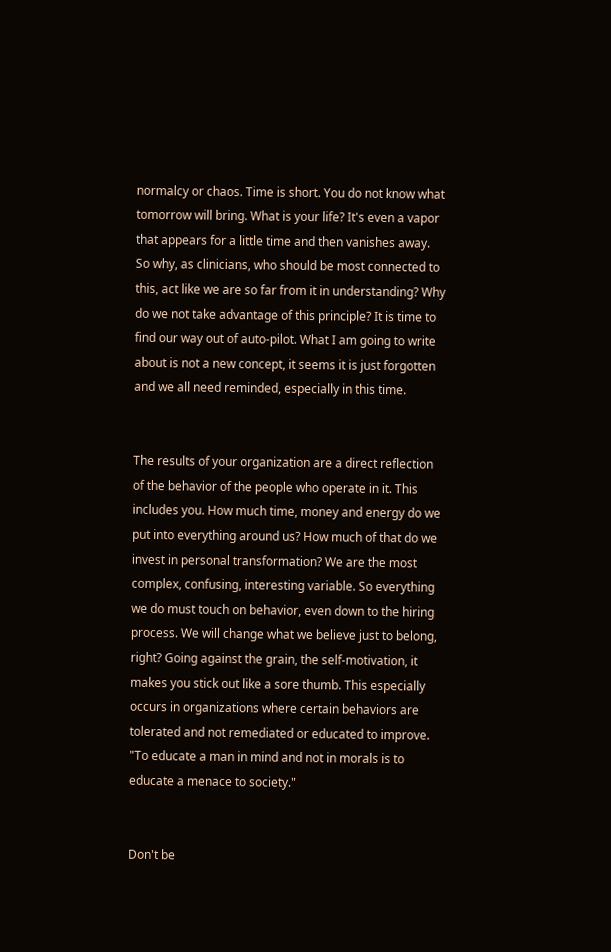normalcy or chaos. Time is short. You do not know what tomorrow will bring. What is your life? It's even a vapor that appears for a little time and then vanishes away. So why, as clinicians, who should be most connected to this, act like we are so far from it in understanding? Why do we not take advantage of this principle? It is time to find our way out of auto-pilot. What I am going to write about is not a new concept, it seems it is just forgotten and we all need reminded, especially in this time.


The results of your organization are a direct reflection of the behavior of the people who operate in it. This includes you. How much time, money and energy do we put into everything around us? How much of that do we invest in personal transformation? We are the most complex, confusing, interesting variable. So everything we do must touch on behavior, even down to the hiring process. We will change what we believe just to belong, right? Going against the grain, the self-motivation, it makes you stick out like a sore thumb. This especially occurs in organizations where certain behaviors are tolerated and not remediated or educated to improve. "To educate a man in mind and not in morals is to educate a menace to society."


Don't be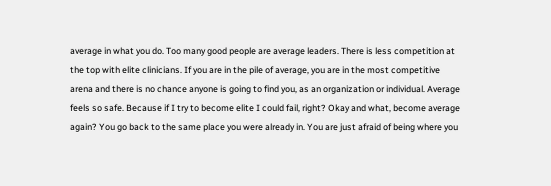average in what you do. Too many good people are average leaders. There is less competition at the top with elite clinicians. If you are in the pile of average, you are in the most competitive arena and there is no chance anyone is going to find you, as an organization or individual. Average feels so safe. Because if I try to become elite I could fail, right? Okay and what, become average again? You go back to the same place you were already in. You are just afraid of being where you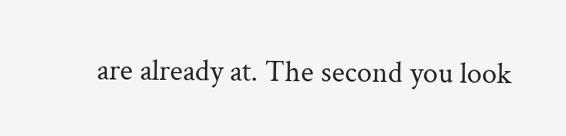are already at. The second you look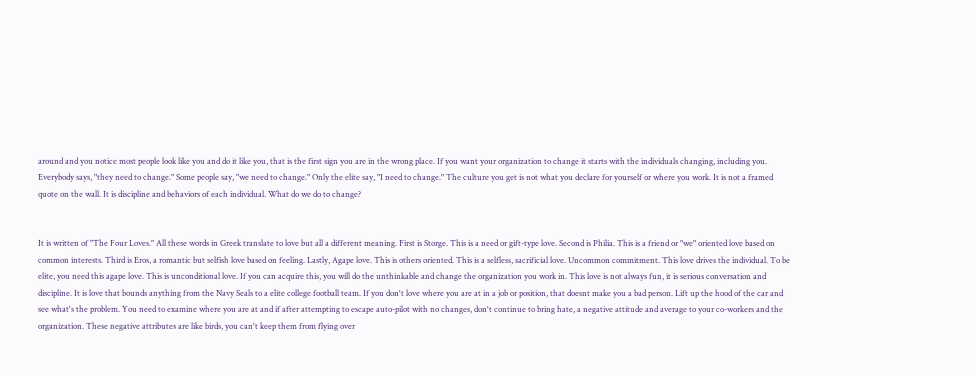around and you notice most people look like you and do it like you, that is the first sign you are in the wrong place. If you want your organization to change it starts with the individuals changing, including you. Everybody says, "they need to change." Some people say, "we need to change." Only the elite say, "I need to change." The culture you get is not what you declare for yourself or where you work. It is not a framed quote on the wall. It is discipline and behaviors of each individual. What do we do to change?


It is written of "The Four Loves." All these words in Greek translate to love but all a different meaning. First is Storge. This is a need or gift-type love. Second is Philia. This is a friend or "we" oriented love based on common interests. Third is Eros, a romantic but selfish love based on feeling. Lastly, Agape love. This is others oriented. This is a selfless, sacrificial love. Uncommon commitment. This love drives the individual. To be elite, you need this agape love. This is unconditional love. If you can acquire this, you will do the unthinkable and change the organization you work in. This love is not always fun, it is serious conversation and discipline. It is love that bounds anything from the Navy Seals to a elite college football team. If you don't love where you are at in a job or position, that doesnt make you a bad person. Lift up the hood of the car and see what's the problem. You need to examine where you are at and if after attempting to escape auto-pilot with no changes, don't continue to bring hate, a negative attitude and average to your co-workers and the organization. These negative attributes are like birds, you can't keep them from flying over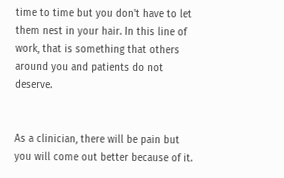time to time but you don't have to let them nest in your hair. In this line of work, that is something that others around you and patients do not deserve.


As a clinician, there will be pain but you will come out better because of it.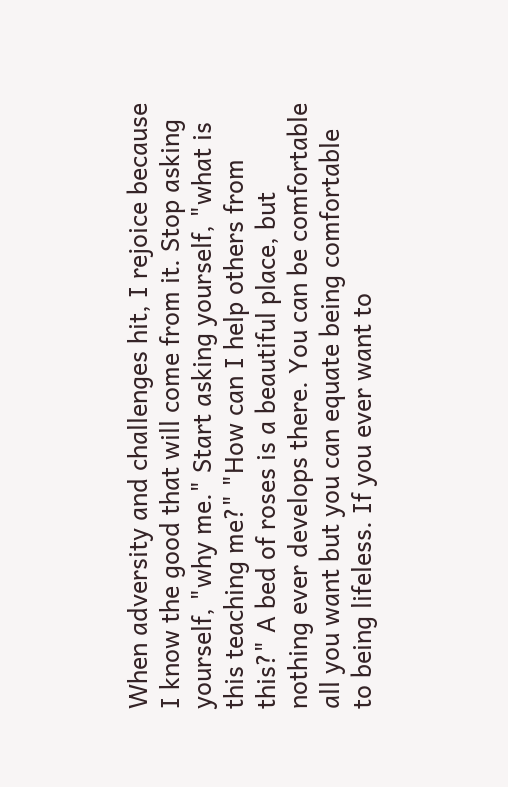When adversity and challenges hit, I rejoice because I know the good that will come from it. Stop asking yourself, "why me." Start asking yourself, "what is this teaching me?" "How can I help others from this?" A bed of roses is a beautiful place, but nothing ever develops there. You can be comfortable all you want but you can equate being comfortable to being lifeless. If you ever want to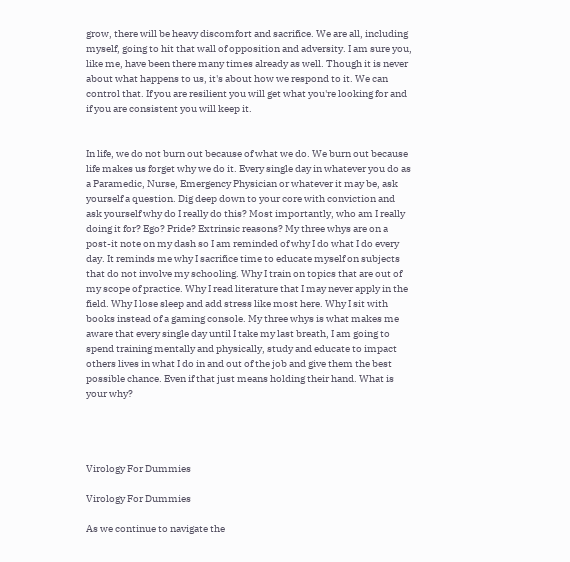grow, there will be heavy discomfort and sacrifice. We are all, including myself, going to hit that wall of opposition and adversity. I am sure you, like me, have been there many times already as well. Though it is never about what happens to us, it's about how we respond to it. We can control that. If you are resilient you will get what you're looking for and if you are consistent you will keep it.


In life, we do not burn out because of what we do. We burn out because life makes us forget why we do it. Every single day in whatever you do as a Paramedic, Nurse, Emergency Physician or whatever it may be, ask yourself a question. Dig deep down to your core with conviction and ask yourself why do I really do this? Most importantly, who am I really doing it for? Ego? Pride? Extrinsic reasons? My three whys are on a post-it note on my dash so I am reminded of why I do what I do every day. It reminds me why I sacrifice time to educate myself on subjects that do not involve my schooling. Why I train on topics that are out of my scope of practice. Why I read literature that I may never apply in the field. Why I lose sleep and add stress like most here. Why I sit with books instead of a gaming console. My three whys is what makes me aware that every single day until I take my last breath, I am going to spend training mentally and physically, study and educate to impact others lives in what I do in and out of the job and give them the best possible chance. Even if that just means holding their hand. What is your why?




Virology For Dummies

Virology For Dummies

As we continue to navigate the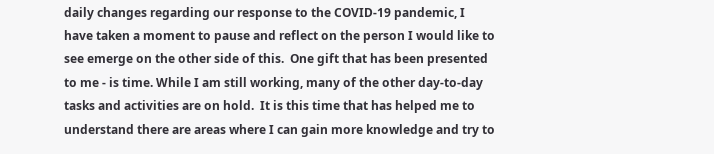daily changes regarding our response to the COVID-19 pandemic, I have taken a moment to pause and reflect on the person I would like to see emerge on the other side of this.  One gift that has been presented to me - is time. While I am still working, many of the other day-to-day tasks and activities are on hold.  It is this time that has helped me to understand there are areas where I can gain more knowledge and try to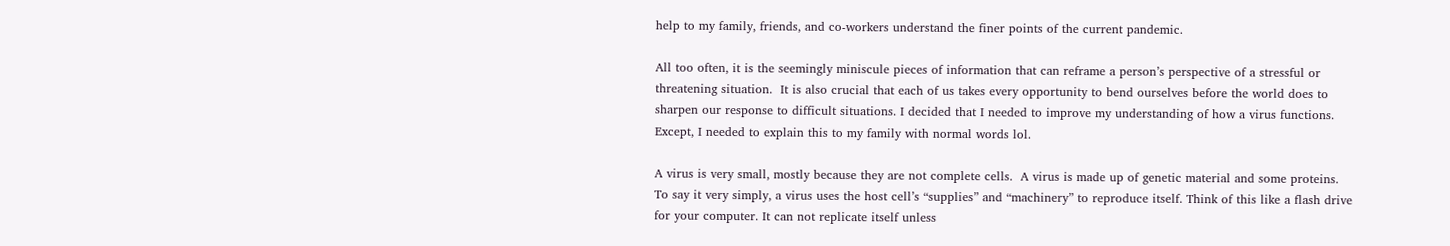help to my family, friends, and co-workers understand the finer points of the current pandemic.

All too often, it is the seemingly miniscule pieces of information that can reframe a person’s perspective of a stressful or threatening situation.  It is also crucial that each of us takes every opportunity to bend ourselves before the world does to sharpen our response to difficult situations. I decided that I needed to improve my understanding of how a virus functions. Except, I needed to explain this to my family with normal words lol.

A virus is very small, mostly because they are not complete cells.  A virus is made up of genetic material and some proteins.  To say it very simply, a virus uses the host cell’s “supplies” and “machinery” to reproduce itself. Think of this like a flash drive for your computer. It can not replicate itself unless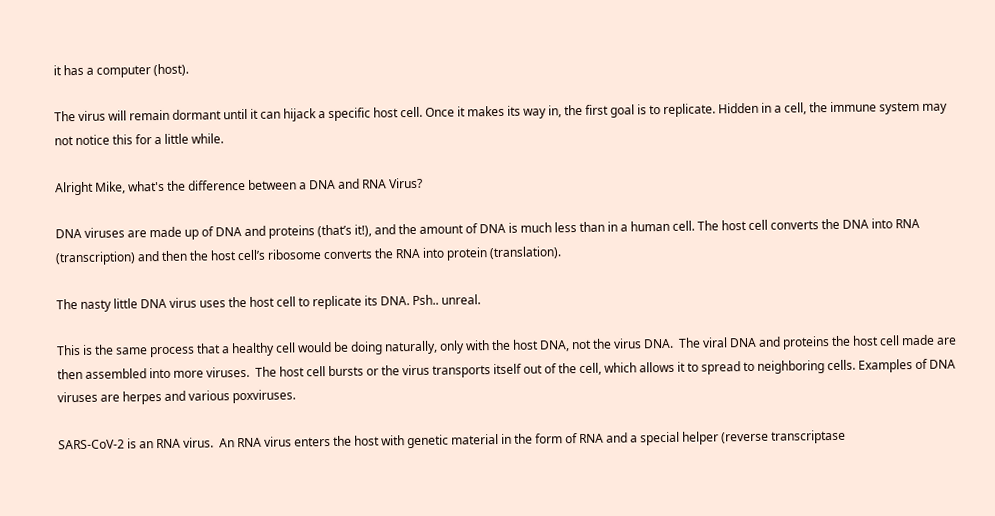it has a computer (host).

The virus will remain dormant until it can hijack a specific host cell. Once it makes its way in, the first goal is to replicate. Hidden in a cell, the immune system may not notice this for a little while.

Alright Mike, what's the difference between a DNA and RNA Virus?

DNA viruses are made up of DNA and proteins (that’s it!), and the amount of DNA is much less than in a human cell. The host cell converts the DNA into RNA (transcription) and then the host cell’s ribosome converts the RNA into protein (translation).

The nasty little DNA virus uses the host cell to replicate its DNA. Psh.. unreal.

This is the same process that a healthy cell would be doing naturally, only with the host DNA, not the virus DNA.  The viral DNA and proteins the host cell made are then assembled into more viruses.  The host cell bursts or the virus transports itself out of the cell, which allows it to spread to neighboring cells. Examples of DNA viruses are herpes and various poxviruses.

SARS-CoV-2 is an RNA virus.  An RNA virus enters the host with genetic material in the form of RNA and a special helper (reverse transcriptase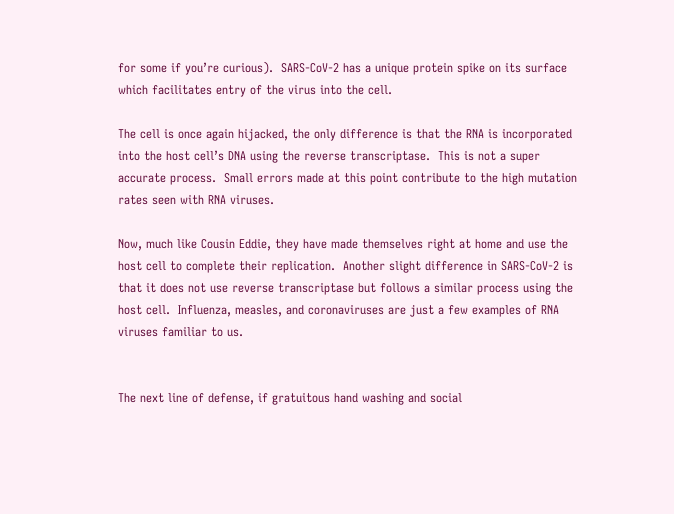for some if you’re curious).  SARS-CoV-2 has a unique protein spike on its surface which facilitates entry of the virus into the cell.

The cell is once again hijacked, the only difference is that the RNA is incorporated into the host cell’s DNA using the reverse transcriptase.  This is not a super accurate process.  Small errors made at this point contribute to the high mutation rates seen with RNA viruses.

Now, much like Cousin Eddie, they have made themselves right at home and use the host cell to complete their replication.  Another slight difference in SARS-CoV-2 is that it does not use reverse transcriptase but follows a similar process using the host cell.  Influenza, measles, and coronaviruses are just a few examples of RNA viruses familiar to us.


The next line of defense, if gratuitous hand washing and social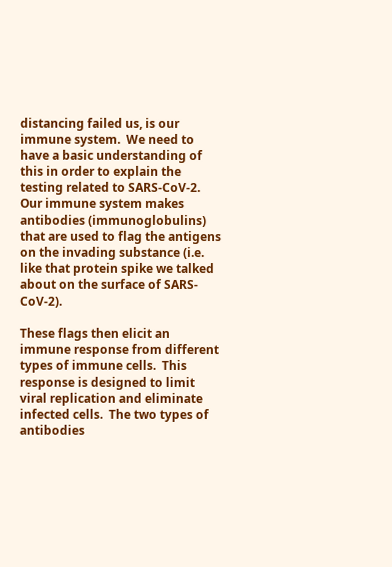distancing failed us, is our immune system.  We need to have a basic understanding of this in order to explain the testing related to SARS-CoV-2.  Our immune system makes antibodies (immunoglobulins) that are used to flag the antigens on the invading substance (i.e. like that protein spike we talked about on the surface of SARS-CoV-2).

These flags then elicit an immune response from different types of immune cells.  This response is designed to limit viral replication and eliminate infected cells.  The two types of antibodies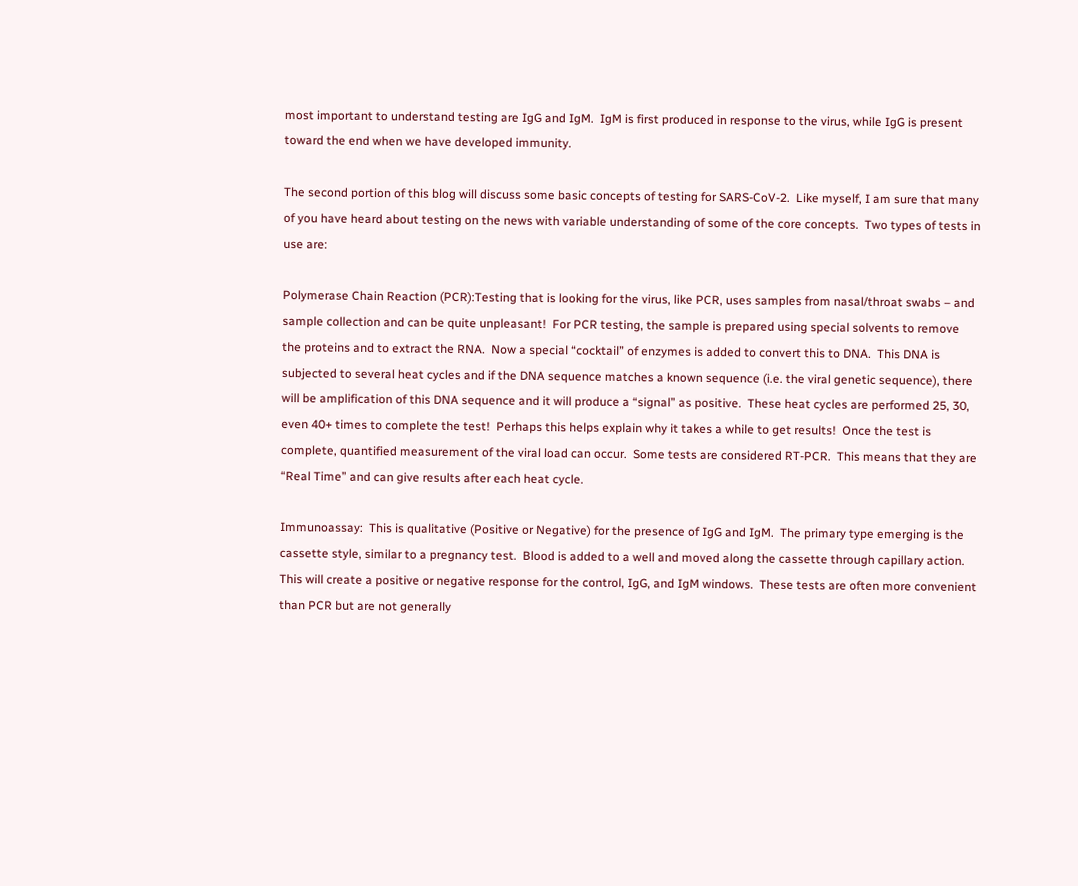most important to understand testing are IgG and IgM.  IgM is first produced in response to the virus, while IgG is present toward the end when we have developed immunity.

The second portion of this blog will discuss some basic concepts of testing for SARS-CoV-2.  Like myself, I am sure that many of you have heard about testing on the news with variable understanding of some of the core concepts.  Two types of tests in use are:

Polymerase Chain Reaction (PCR):Testing that is looking for the virus, like PCR, uses samples from nasal/throat swabs – and sample collection and can be quite unpleasant!  For PCR testing, the sample is prepared using special solvents to remove the proteins and to extract the RNA.  Now a special “cocktail” of enzymes is added to convert this to DNA.  This DNA is subjected to several heat cycles and if the DNA sequence matches a known sequence (i.e. the viral genetic sequence), there will be amplification of this DNA sequence and it will produce a “signal” as positive.  These heat cycles are performed 25, 30, even 40+ times to complete the test!  Perhaps this helps explain why it takes a while to get results!  Once the test is complete, quantified measurement of the viral load can occur.  Some tests are considered RT-PCR.  This means that they are “Real Time” and can give results after each heat cycle.

Immunoassay:  This is qualitative (Positive or Negative) for the presence of IgG and IgM.  The primary type emerging is the cassette style, similar to a pregnancy test.  Blood is added to a well and moved along the cassette through capillary action.  This will create a positive or negative response for the control, IgG, and IgM windows.  These tests are often more convenient than PCR but are not generally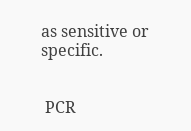as sensitive or specific.


 PCR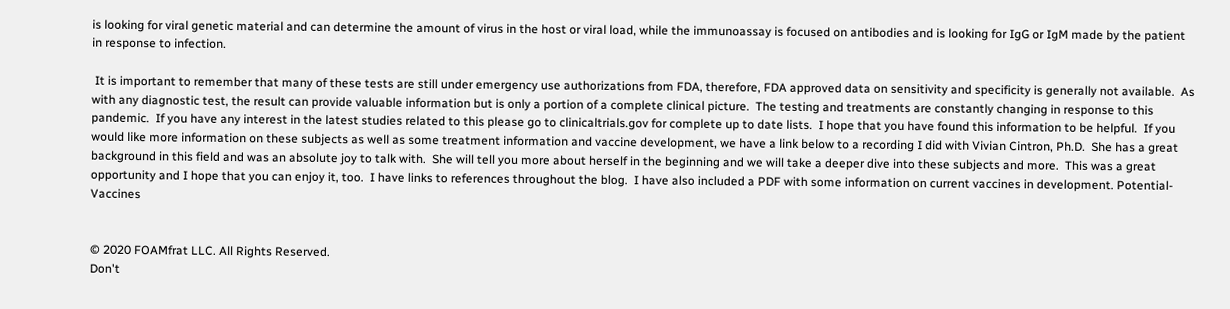is looking for viral genetic material and can determine the amount of virus in the host or viral load, while the immunoassay is focused on antibodies and is looking for IgG or IgM made by the patient in response to infection.

 It is important to remember that many of these tests are still under emergency use authorizations from FDA, therefore, FDA approved data on sensitivity and specificity is generally not available.  As with any diagnostic test, the result can provide valuable information but is only a portion of a complete clinical picture.  The testing and treatments are constantly changing in response to this pandemic.  If you have any interest in the latest studies related to this please go to clinicaltrials.gov for complete up to date lists.  I hope that you have found this information to be helpful.  If you would like more information on these subjects as well as some treatment information and vaccine development, we have a link below to a recording I did with Vivian Cintron, Ph.D.  She has a great background in this field and was an absolute joy to talk with.  She will tell you more about herself in the beginning and we will take a deeper dive into these subjects and more.  This was a great  opportunity and I hope that you can enjoy it, too.  I have links to references throughout the blog.  I have also included a PDF with some information on current vaccines in development. Potential-Vaccines


© 2020 FOAMfrat LLC. All Rights Reserved.
Don't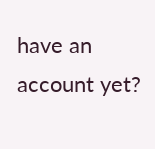have an account yet?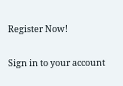Register Now!

Sign in to your account